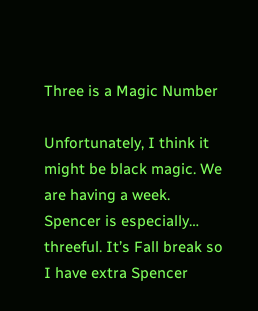Three is a Magic Number

Unfortunately, I think it might be black magic. We are having a week. Spencer is especially… threeful. It’s Fall break so I have extra Spencer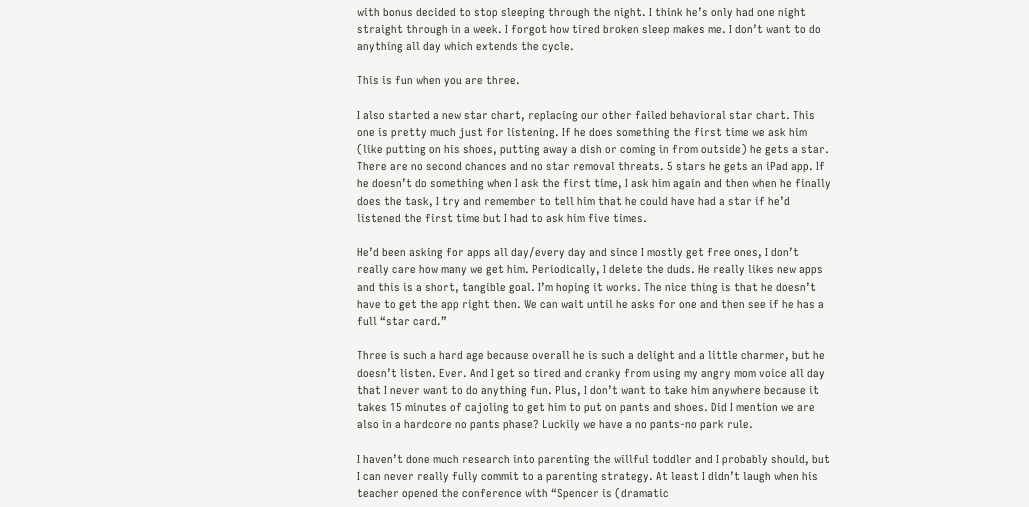with bonus decided to stop sleeping through the night. I think he’s only had one night straight through in a week. I forgot how tired broken sleep makes me. I don’t want to do anything all day which extends the cycle.

This is fun when you are three.

I also started a new star chart, replacing our other failed behavioral star chart. This one is pretty much just for listening. If he does something the first time we ask him (like putting on his shoes, putting away a dish or coming in from outside) he gets a star. There are no second chances and no star removal threats. 5 stars he gets an iPad app. If he doesn’t do something when I ask the first time, I ask him again and then when he finally does the task, I try and remember to tell him that he could have had a star if he’d listened the first time but I had to ask him five times.

He’d been asking for apps all day/every day and since I mostly get free ones, I don’t really care how many we get him. Periodically, I delete the duds. He really likes new apps and this is a short, tangible goal. I’m hoping it works. The nice thing is that he doesn’t have to get the app right then. We can wait until he asks for one and then see if he has a full “star card.”

Three is such a hard age because overall he is such a delight and a little charmer, but he doesn’t listen. Ever. And I get so tired and cranky from using my angry mom voice all day that I never want to do anything fun. Plus, I don’t want to take him anywhere because it takes 15 minutes of cajoling to get him to put on pants and shoes. Did I mention we are also in a hardcore no pants phase? Luckily we have a no pants-no park rule.

I haven’t done much research into parenting the willful toddler and I probably should, but I can never really fully commit to a parenting strategy. At least I didn’t laugh when his teacher opened the conference with “Spencer is (dramatic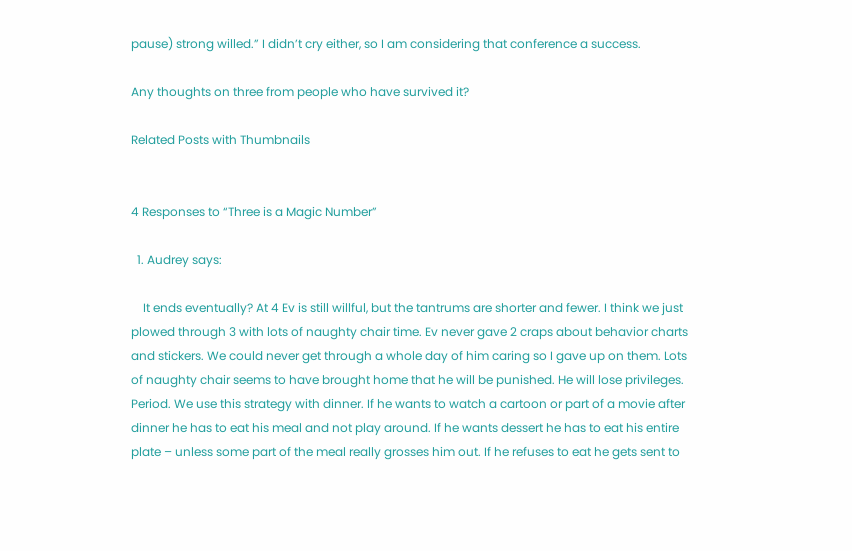pause) strong willed.” I didn’t cry either, so I am considering that conference a success.

Any thoughts on three from people who have survived it?

Related Posts with Thumbnails


4 Responses to “Three is a Magic Number”

  1. Audrey says:

    It ends eventually? At 4 Ev is still willful, but the tantrums are shorter and fewer. I think we just plowed through 3 with lots of naughty chair time. Ev never gave 2 craps about behavior charts and stickers. We could never get through a whole day of him caring so I gave up on them. Lots of naughty chair seems to have brought home that he will be punished. He will lose privileges. Period. We use this strategy with dinner. If he wants to watch a cartoon or part of a movie after dinner he has to eat his meal and not play around. If he wants dessert he has to eat his entire plate – unless some part of the meal really grosses him out. If he refuses to eat he gets sent to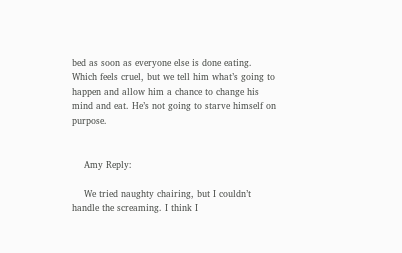bed as soon as everyone else is done eating. Which feels cruel, but we tell him what’s going to happen and allow him a chance to change his mind and eat. He’s not going to starve himself on purpose.


    Amy Reply:

    We tried naughty chairing, but I couldn’t handle the screaming. I think I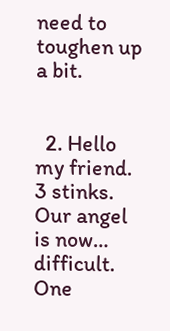need to toughen up a bit.


  2. Hello my friend. 3 stinks. Our angel is now… difficult. One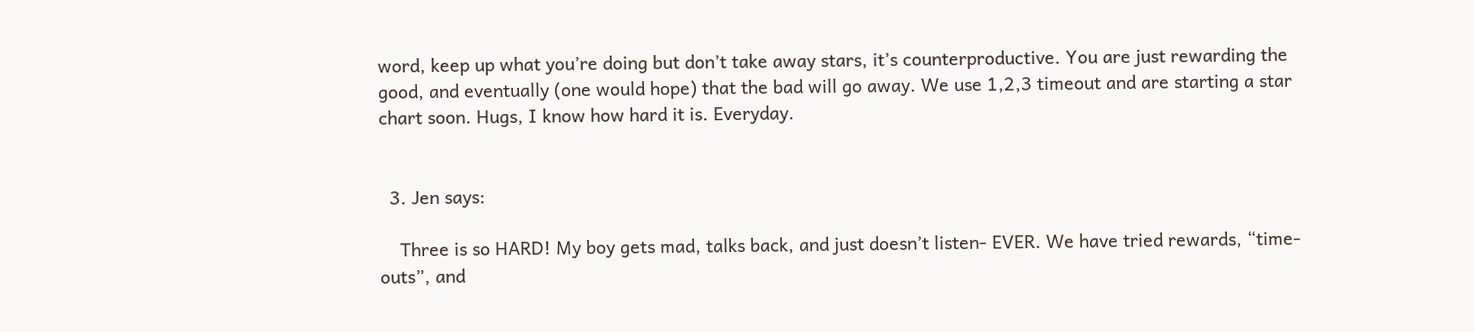word, keep up what you’re doing but don’t take away stars, it’s counterproductive. You are just rewarding the good, and eventually (one would hope) that the bad will go away. We use 1,2,3 timeout and are starting a star chart soon. Hugs, I know how hard it is. Everyday.


  3. Jen says:

    Three is so HARD! My boy gets mad, talks back, and just doesn’t listen- EVER. We have tried rewards, “time-outs”, and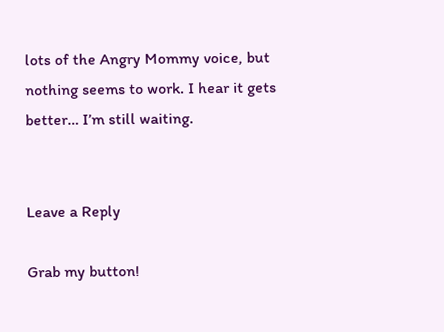lots of the Angry Mommy voice, but nothing seems to work. I hear it gets better… I’m still waiting.


Leave a Reply

Grab my button!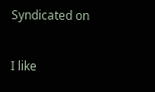Syndicated on

I like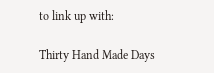to link up with:

Thirty Hand Made Days